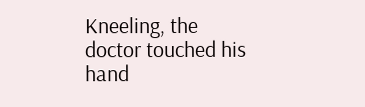Kneeling, the doctor touched his hand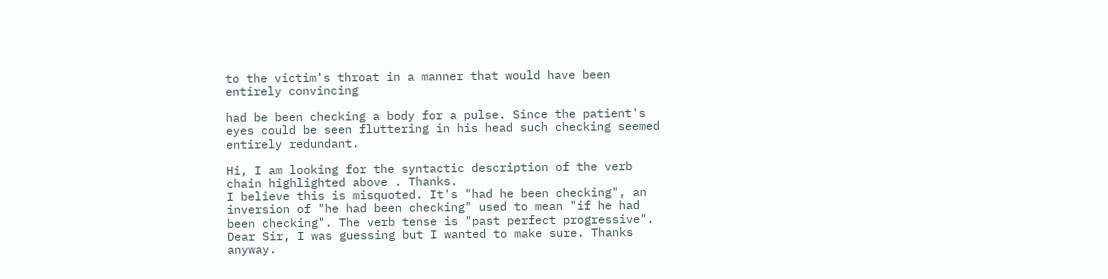to the victim's throat in a manner that would have been entirely convincing

had be been checking a body for a pulse. Since the patient's eyes could be seen fluttering in his head such checking seemed entirely redundant.

Hi, I am looking for the syntactic description of the verb chain highlighted above . Thanks.
I believe this is misquoted. It's "had he been checking", an inversion of "he had been checking" used to mean "if he had been checking". The verb tense is "past perfect progressive".
Dear Sir, I was guessing but I wanted to make sure. Thanks anyway.